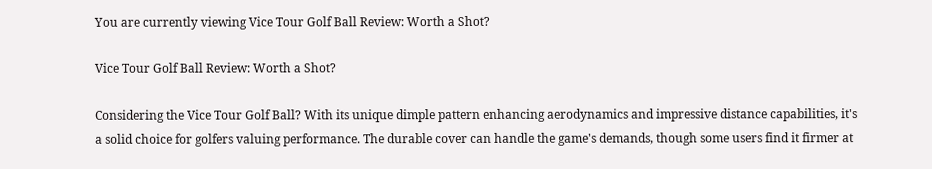You are currently viewing Vice Tour Golf Ball Review: Worth a Shot?

Vice Tour Golf Ball Review: Worth a Shot?

Considering the Vice Tour Golf Ball? With its unique dimple pattern enhancing aerodynamics and impressive distance capabilities, it's a solid choice for golfers valuing performance. The durable cover can handle the game's demands, though some users find it firmer at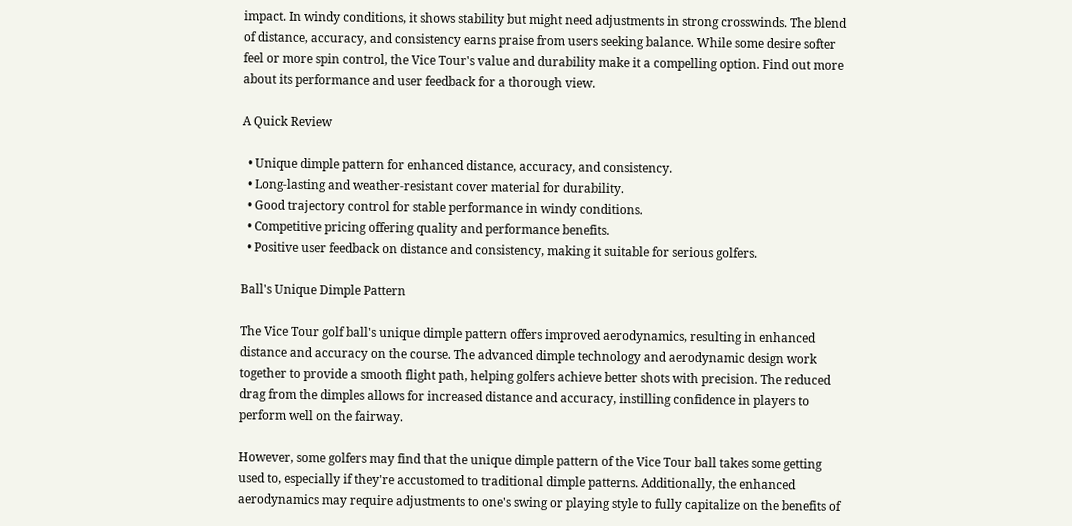impact. In windy conditions, it shows stability but might need adjustments in strong crosswinds. The blend of distance, accuracy, and consistency earns praise from users seeking balance. While some desire softer feel or more spin control, the Vice Tour's value and durability make it a compelling option. Find out more about its performance and user feedback for a thorough view.

A Quick Review

  • Unique dimple pattern for enhanced distance, accuracy, and consistency.
  • Long-lasting and weather-resistant cover material for durability.
  • Good trajectory control for stable performance in windy conditions.
  • Competitive pricing offering quality and performance benefits.
  • Positive user feedback on distance and consistency, making it suitable for serious golfers.

Ball's Unique Dimple Pattern

The Vice Tour golf ball's unique dimple pattern offers improved aerodynamics, resulting in enhanced distance and accuracy on the course. The advanced dimple technology and aerodynamic design work together to provide a smooth flight path, helping golfers achieve better shots with precision. The reduced drag from the dimples allows for increased distance and accuracy, instilling confidence in players to perform well on the fairway.

However, some golfers may find that the unique dimple pattern of the Vice Tour ball takes some getting used to, especially if they're accustomed to traditional dimple patterns. Additionally, the enhanced aerodynamics may require adjustments to one's swing or playing style to fully capitalize on the benefits of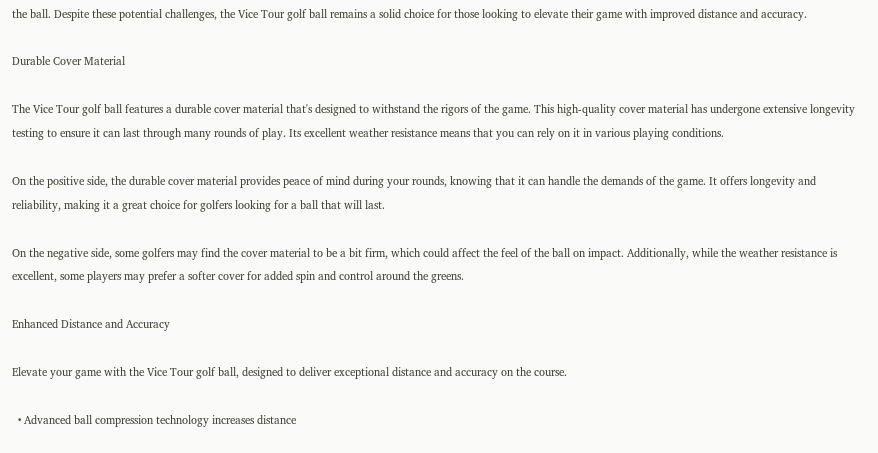the ball. Despite these potential challenges, the Vice Tour golf ball remains a solid choice for those looking to elevate their game with improved distance and accuracy.

Durable Cover Material

The Vice Tour golf ball features a durable cover material that's designed to withstand the rigors of the game. This high-quality cover material has undergone extensive longevity testing to ensure it can last through many rounds of play. Its excellent weather resistance means that you can rely on it in various playing conditions.

On the positive side, the durable cover material provides peace of mind during your rounds, knowing that it can handle the demands of the game. It offers longevity and reliability, making it a great choice for golfers looking for a ball that will last.

On the negative side, some golfers may find the cover material to be a bit firm, which could affect the feel of the ball on impact. Additionally, while the weather resistance is excellent, some players may prefer a softer cover for added spin and control around the greens.

Enhanced Distance and Accuracy

Elevate your game with the Vice Tour golf ball, designed to deliver exceptional distance and accuracy on the course.

  • Advanced ball compression technology increases distance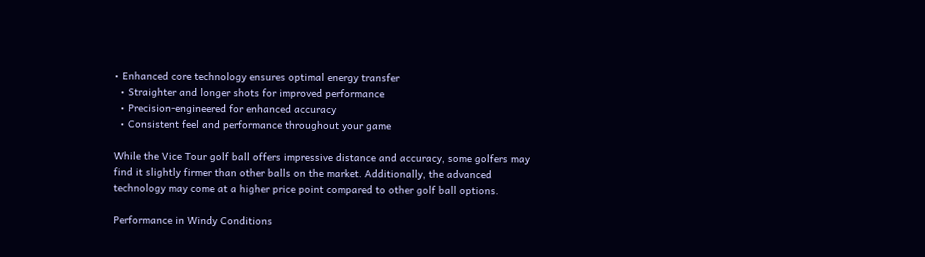• Enhanced core technology ensures optimal energy transfer
  • Straighter and longer shots for improved performance
  • Precision-engineered for enhanced accuracy
  • Consistent feel and performance throughout your game

While the Vice Tour golf ball offers impressive distance and accuracy, some golfers may find it slightly firmer than other balls on the market. Additionally, the advanced technology may come at a higher price point compared to other golf ball options.

Performance in Windy Conditions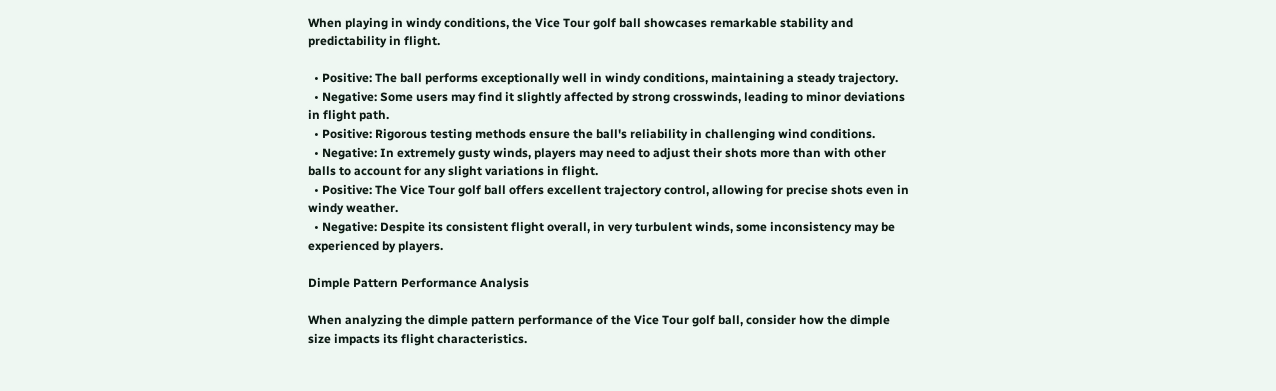When playing in windy conditions, the Vice Tour golf ball showcases remarkable stability and predictability in flight.

  • Positive: The ball performs exceptionally well in windy conditions, maintaining a steady trajectory.
  • Negative: Some users may find it slightly affected by strong crosswinds, leading to minor deviations in flight path.
  • Positive: Rigorous testing methods ensure the ball's reliability in challenging wind conditions.
  • Negative: In extremely gusty winds, players may need to adjust their shots more than with other balls to account for any slight variations in flight.
  • Positive: The Vice Tour golf ball offers excellent trajectory control, allowing for precise shots even in windy weather.
  • Negative: Despite its consistent flight overall, in very turbulent winds, some inconsistency may be experienced by players.

Dimple Pattern Performance Analysis

When analyzing the dimple pattern performance of the Vice Tour golf ball, consider how the dimple size impacts its flight characteristics.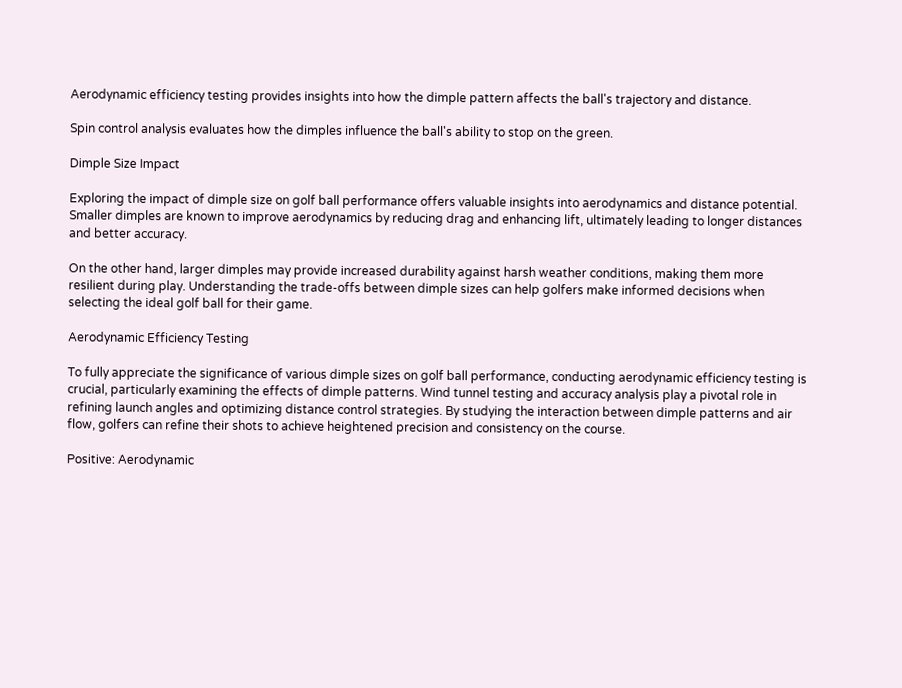Aerodynamic efficiency testing provides insights into how the dimple pattern affects the ball's trajectory and distance.

Spin control analysis evaluates how the dimples influence the ball's ability to stop on the green.

Dimple Size Impact

Exploring the impact of dimple size on golf ball performance offers valuable insights into aerodynamics and distance potential. Smaller dimples are known to improve aerodynamics by reducing drag and enhancing lift, ultimately leading to longer distances and better accuracy.

On the other hand, larger dimples may provide increased durability against harsh weather conditions, making them more resilient during play. Understanding the trade-offs between dimple sizes can help golfers make informed decisions when selecting the ideal golf ball for their game.

Aerodynamic Efficiency Testing

To fully appreciate the significance of various dimple sizes on golf ball performance, conducting aerodynamic efficiency testing is crucial, particularly examining the effects of dimple patterns. Wind tunnel testing and accuracy analysis play a pivotal role in refining launch angles and optimizing distance control strategies. By studying the interaction between dimple patterns and air flow, golfers can refine their shots to achieve heightened precision and consistency on the course.

Positive: Aerodynamic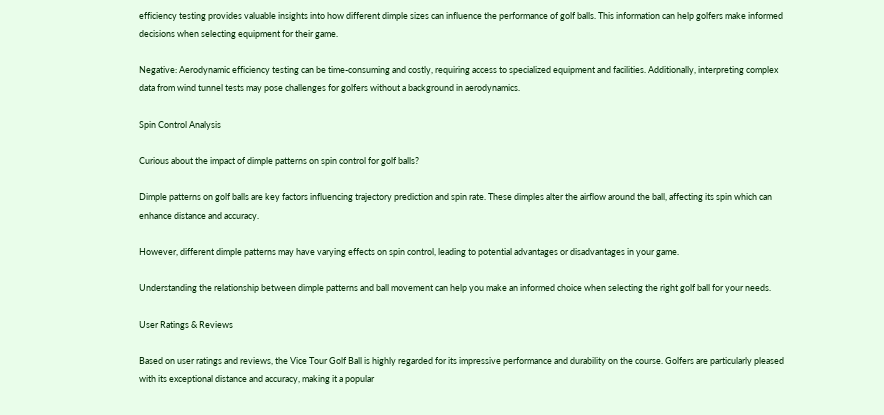efficiency testing provides valuable insights into how different dimple sizes can influence the performance of golf balls. This information can help golfers make informed decisions when selecting equipment for their game.

Negative: Aerodynamic efficiency testing can be time-consuming and costly, requiring access to specialized equipment and facilities. Additionally, interpreting complex data from wind tunnel tests may pose challenges for golfers without a background in aerodynamics.

Spin Control Analysis

Curious about the impact of dimple patterns on spin control for golf balls?

Dimple patterns on golf balls are key factors influencing trajectory prediction and spin rate. These dimples alter the airflow around the ball, affecting its spin which can enhance distance and accuracy.

However, different dimple patterns may have varying effects on spin control, leading to potential advantages or disadvantages in your game.

Understanding the relationship between dimple patterns and ball movement can help you make an informed choice when selecting the right golf ball for your needs.

User Ratings & Reviews

Based on user ratings and reviews, the Vice Tour Golf Ball is highly regarded for its impressive performance and durability on the course. Golfers are particularly pleased with its exceptional distance and accuracy, making it a popular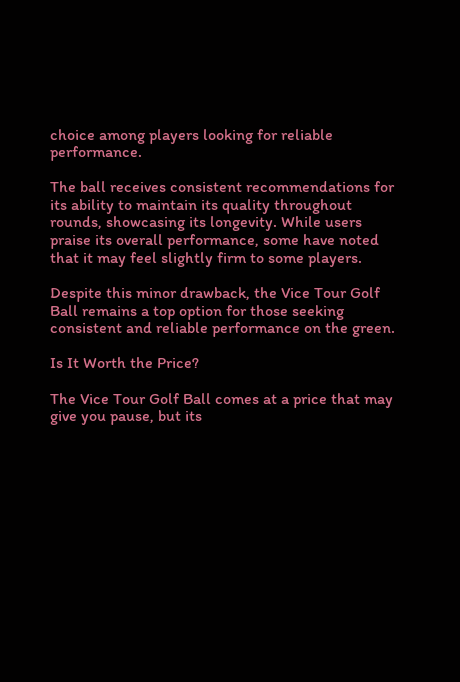choice among players looking for reliable performance.

The ball receives consistent recommendations for its ability to maintain its quality throughout rounds, showcasing its longevity. While users praise its overall performance, some have noted that it may feel slightly firm to some players.

Despite this minor drawback, the Vice Tour Golf Ball remains a top option for those seeking consistent and reliable performance on the green.

Is It Worth the Price?

The Vice Tour Golf Ball comes at a price that may give you pause, but its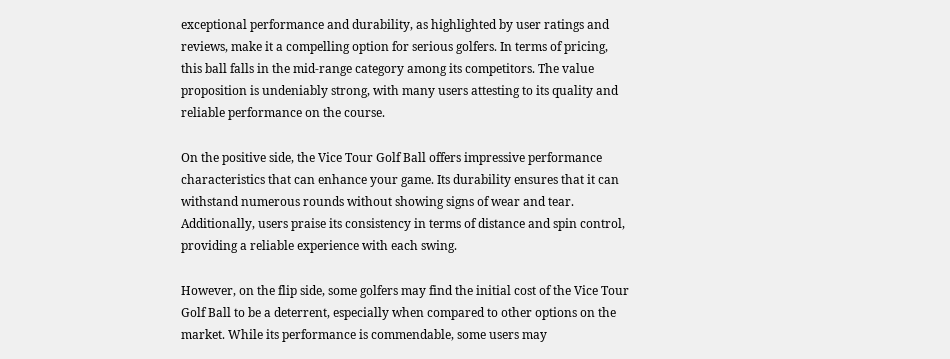exceptional performance and durability, as highlighted by user ratings and reviews, make it a compelling option for serious golfers. In terms of pricing, this ball falls in the mid-range category among its competitors. The value proposition is undeniably strong, with many users attesting to its quality and reliable performance on the course.

On the positive side, the Vice Tour Golf Ball offers impressive performance characteristics that can enhance your game. Its durability ensures that it can withstand numerous rounds without showing signs of wear and tear. Additionally, users praise its consistency in terms of distance and spin control, providing a reliable experience with each swing.

However, on the flip side, some golfers may find the initial cost of the Vice Tour Golf Ball to be a deterrent, especially when compared to other options on the market. While its performance is commendable, some users may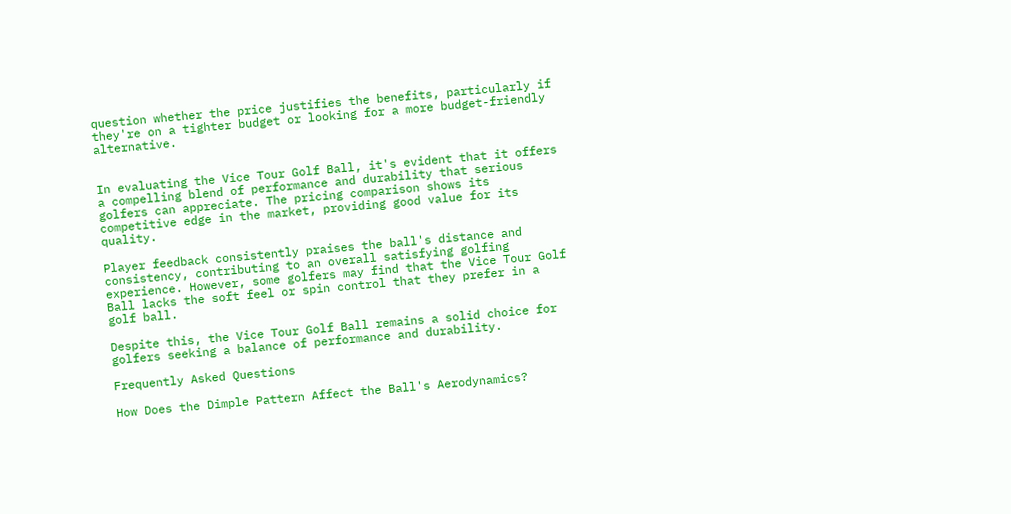question whether the price justifies the benefits, particularly if they're on a tighter budget or looking for a more budget-friendly alternative.


In evaluating the Vice Tour Golf Ball, it's evident that it offers a compelling blend of performance and durability that serious golfers can appreciate. The pricing comparison shows its competitive edge in the market, providing good value for its quality.

Player feedback consistently praises the ball's distance and consistency, contributing to an overall satisfying golfing experience. However, some golfers may find that the Vice Tour Golf Ball lacks the soft feel or spin control that they prefer in a golf ball.

Despite this, the Vice Tour Golf Ball remains a solid choice for golfers seeking a balance of performance and durability.

Frequently Asked Questions

How Does the Dimple Pattern Affect the Ball's Aerodynamics?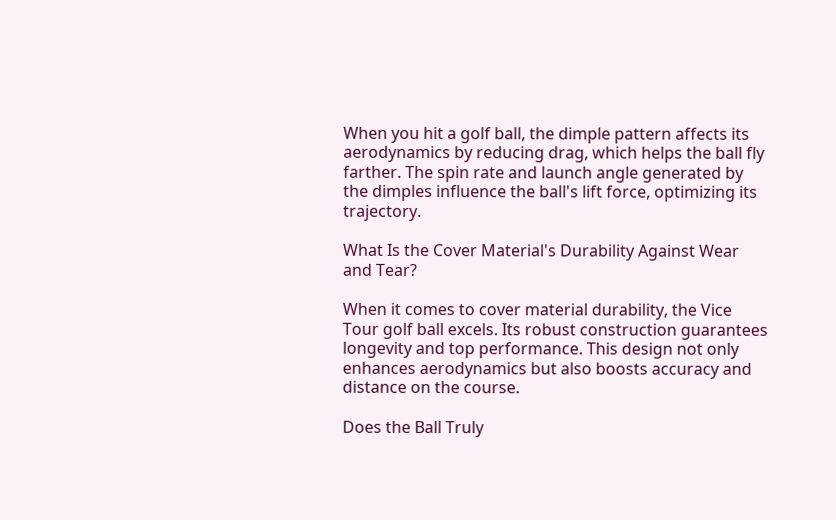When you hit a golf ball, the dimple pattern affects its aerodynamics by reducing drag, which helps the ball fly farther. The spin rate and launch angle generated by the dimples influence the ball's lift force, optimizing its trajectory.

What Is the Cover Material's Durability Against Wear and Tear?

When it comes to cover material durability, the Vice Tour golf ball excels. Its robust construction guarantees longevity and top performance. This design not only enhances aerodynamics but also boosts accuracy and distance on the course.

Does the Ball Truly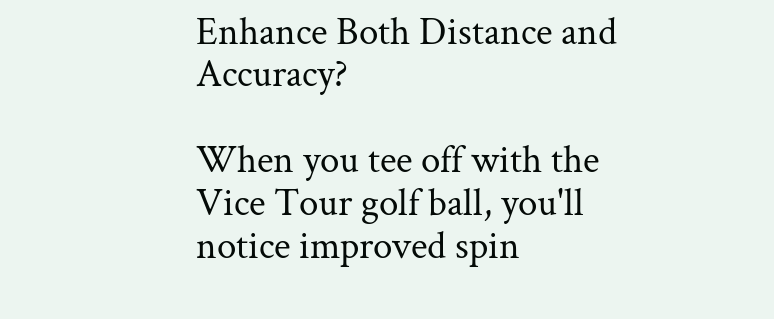Enhance Both Distance and Accuracy?

When you tee off with the Vice Tour golf ball, you'll notice improved spin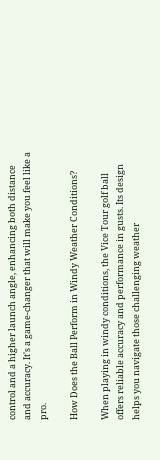control and a higher launch angle, enhancing both distance and accuracy. It's a game-changer that will make you feel like a pro.

How Does the Ball Perform in Windy Weather Conditions?

When playing in windy conditions, the Vice Tour golf ball offers reliable accuracy and performance in gusts. Its design helps you navigate those challenging weather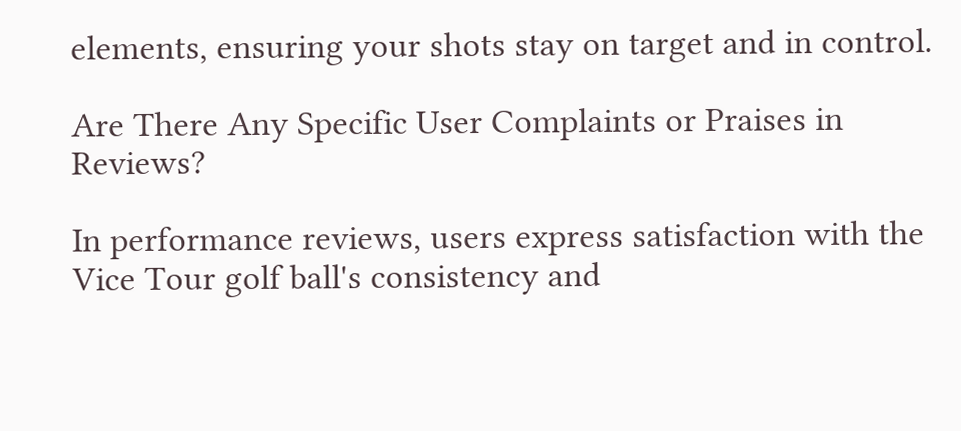elements, ensuring your shots stay on target and in control.

Are There Any Specific User Complaints or Praises in Reviews?

In performance reviews, users express satisfaction with the Vice Tour golf ball's consistency and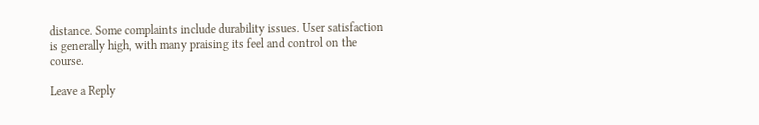distance. Some complaints include durability issues. User satisfaction is generally high, with many praising its feel and control on the course.

Leave a Reply